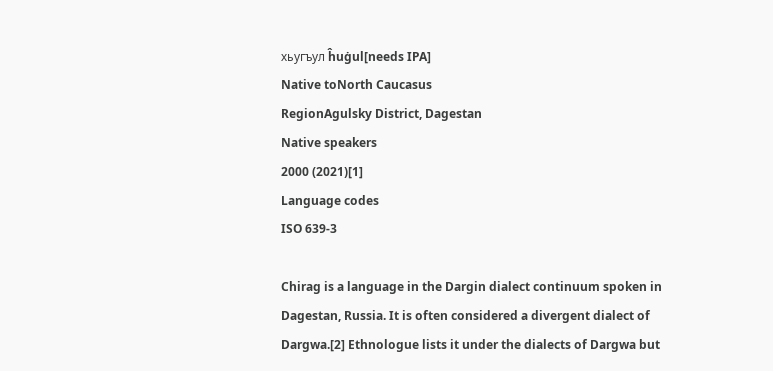хьугъул ĥuġul[needs IPA]
Native toNorth Caucasus
RegionAgulsky District, Dagestan
Native speakers
2000 (2021)[1]
Language codes
ISO 639-3

Chirag is a language in the Dargin dialect continuum spoken in Dagestan, Russia. It is often considered a divergent dialect of Dargwa.[2] Ethnologue lists it under the dialects of Dargwa but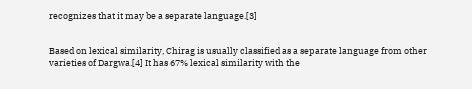recognizes that it may be a separate language.[3]


Based on lexical similarity, Chirag is usually classified as a separate language from other varieties of Dargwa.[4] It has 67% lexical similarity with the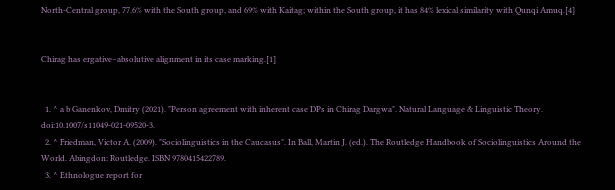North-Central group, 77.6% with the South group, and 69% with Kaitag; within the South group, it has 84% lexical similarity with Qunqi Amuq.[4]


Chirag has ergative–absolutive alignment in its case marking.[1]


  1. ^ a b Ganenkov, Dmitry (2021). "Person agreement with inherent case DPs in Chirag Dargwa". Natural Language & Linguistic Theory. doi:10.1007/s11049-021-09520-3.
  2. ^ Friedman, Victor A. (2009). "Sociolinguistics in the Caucasus". In Ball, Martin J. (ed.). The Routledge Handbook of Sociolinguistics Around the World. Abingdon: Routledge. ISBN 9780415422789.
  3. ^ Ethnologue report for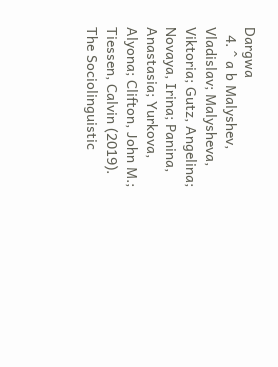Dargwa
  4. ^ a b Malyshev, Vladislav; Malysheva, Viktoria; Gutz, Angelina; Novaya, Irina; Panina, Anastasia; Yurkova, Alyona; Clifton, John M.; Tiessen, Calvin (2019). The Sociolinguistic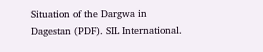Situation of the Dargwa in Dagestan (PDF). SIL International.